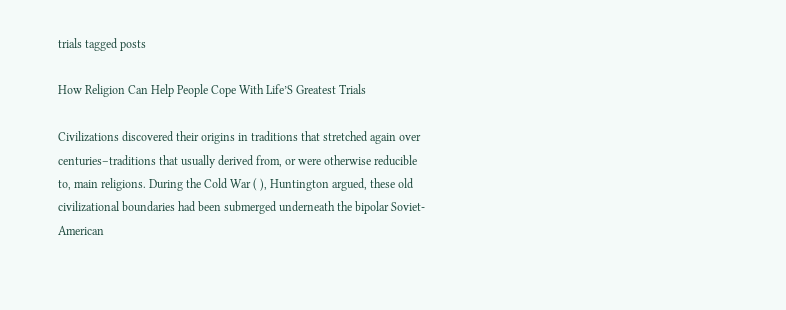trials tagged posts

How Religion Can Help People Cope With Life’S Greatest Trials

Civilizations discovered their origins in traditions that stretched again over centuries–traditions that usually derived from, or were otherwise reducible to, main religions. During the Cold War ( ), Huntington argued, these old civilizational boundaries had been submerged underneath the bipolar Soviet-American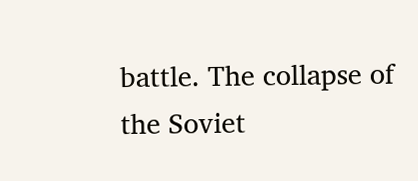battle. The collapse of the Soviet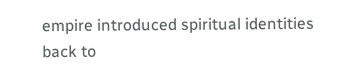empire introduced spiritual identities back to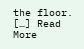the floor. […] Read More